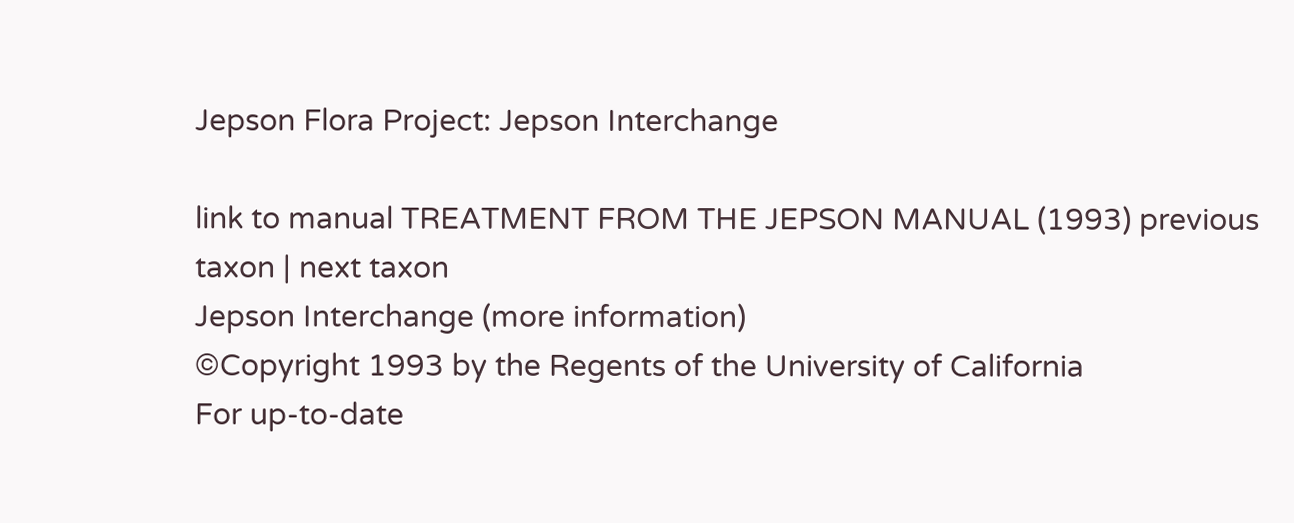Jepson Flora Project: Jepson Interchange

link to manual TREATMENT FROM THE JEPSON MANUAL (1993) previous taxon | next taxon
Jepson Interchange (more information)
©Copyright 1993 by the Regents of the University of California
For up-to-date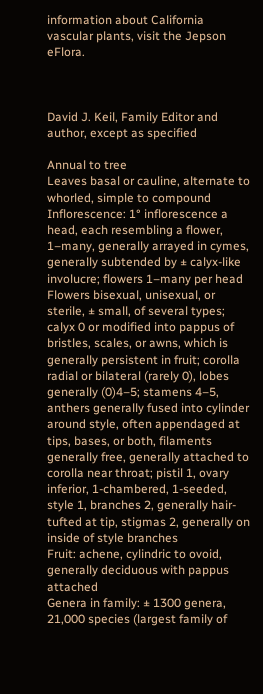information about California vascular plants, visit the Jepson eFlora.



David J. Keil, Family Editor and author, except as specified

Annual to tree
Leaves basal or cauline, alternate to whorled, simple to compound
Inflorescence: 1° inflorescence a head, each resembling a flower, 1–many, generally arrayed in cymes, generally subtended by ± calyx-like involucre; flowers 1–many per head
Flowers bisexual, unisexual, or sterile, ± small, of several types; calyx 0 or modified into pappus of bristles, scales, or awns, which is generally persistent in fruit; corolla radial or bilateral (rarely 0), lobes generally (0)4–5; stamens 4–5, anthers generally fused into cylinder around style, often appendaged at tips, bases, or both, filaments generally free, generally attached to corolla near throat; pistil 1, ovary inferior, 1-chambered, 1-seeded, style 1, branches 2, generally hair-tufted at tip, stigmas 2, generally on inside of style branches
Fruit: achene, cylindric to ovoid, generally deciduous with pappus attached
Genera in family: ± 1300 genera, 21,000 species (largest family of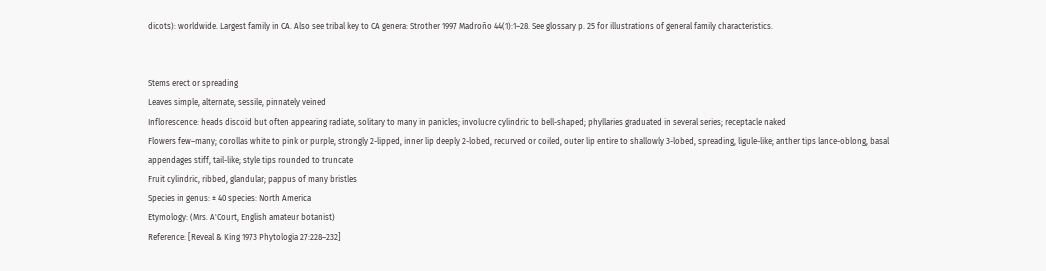dicots): worldwide. Largest family in CA. Also see tribal key to CA genera: Strother 1997 Madroño 44(1):1–28. See glossary p. 25 for illustrations of general family characteristics.


Stems erect or spreading
Leaves simple, alternate, sessile, pinnately veined
Inflorescence: heads discoid but often appearing radiate, solitary to many in panicles; involucre cylindric to bell-shaped; phyllaries graduated in several series; receptacle naked
Flowers few–many; corollas white to pink or purple, strongly 2-lipped, inner lip deeply 2-lobed, recurved or coiled, outer lip entire to shallowly 3-lobed, spreading, ligule-like; anther tips lance-oblong, basal appendages stiff, tail-like; style tips rounded to truncate
Fruit cylindric, ribbed, glandular; pappus of many bristles
Species in genus: ± 40 species: North America
Etymology: (Mrs. A'Court, English amateur botanist)
Reference: [Reveal & King 1973 Phytologia 27:228–232]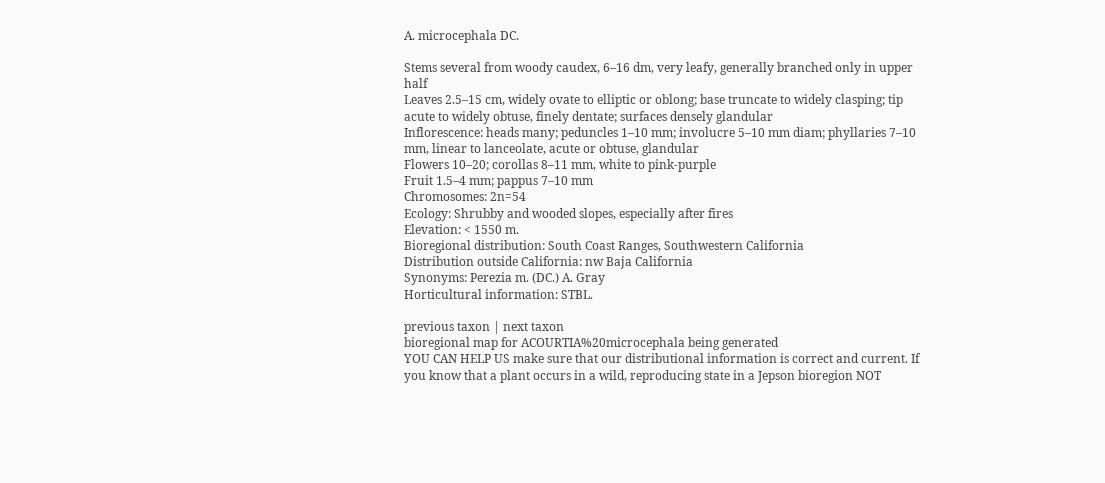A. microcephala DC.

Stems several from woody caudex, 6–16 dm, very leafy, generally branched only in upper half
Leaves 2.5–15 cm, widely ovate to elliptic or oblong; base truncate to widely clasping; tip acute to widely obtuse, finely dentate; surfaces densely glandular
Inflorescence: heads many; peduncles 1–10 mm; involucre 5–10 mm diam; phyllaries 7–10 mm, linear to lanceolate, acute or obtuse, glandular
Flowers 10–20; corollas 8–11 mm, white to pink-purple
Fruit 1.5–4 mm; pappus 7–10 mm
Chromosomes: 2n=54
Ecology: Shrubby and wooded slopes, especially after fires
Elevation: < 1550 m.
Bioregional distribution: South Coast Ranges, Southwestern California
Distribution outside California: nw Baja California
Synonyms: Perezia m. (DC.) A. Gray
Horticultural information: STBL.

previous taxon | next taxon
bioregional map for ACOURTIA%20microcephala being generated
YOU CAN HELP US make sure that our distributional information is correct and current. If you know that a plant occurs in a wild, reproducing state in a Jepson bioregion NOT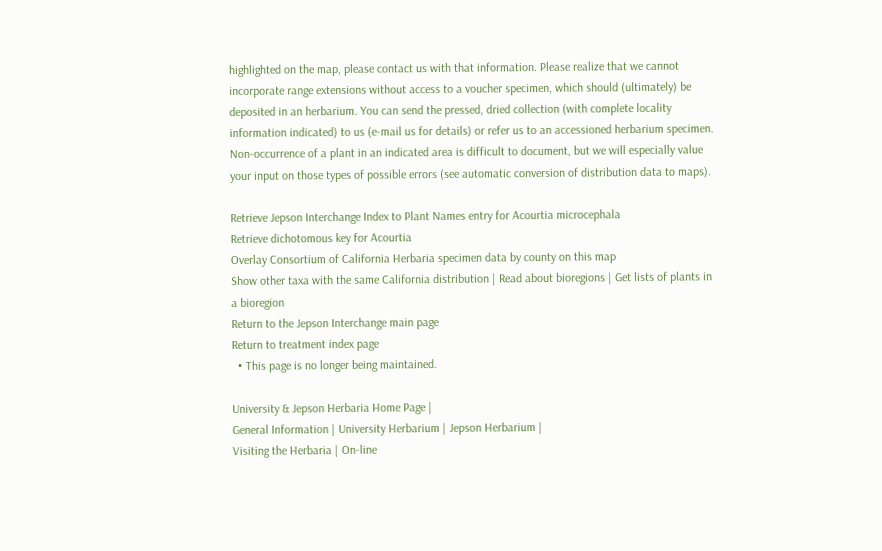highlighted on the map, please contact us with that information. Please realize that we cannot incorporate range extensions without access to a voucher specimen, which should (ultimately) be deposited in an herbarium. You can send the pressed, dried collection (with complete locality information indicated) to us (e-mail us for details) or refer us to an accessioned herbarium specimen. Non-occurrence of a plant in an indicated area is difficult to document, but we will especially value your input on those types of possible errors (see automatic conversion of distribution data to maps).

Retrieve Jepson Interchange Index to Plant Names entry for Acourtia microcephala
Retrieve dichotomous key for Acourtia
Overlay Consortium of California Herbaria specimen data by county on this map
Show other taxa with the same California distribution | Read about bioregions | Get lists of plants in a bioregion
Return to the Jepson Interchange main page
Return to treatment index page
  • This page is no longer being maintained.

University & Jepson Herbaria Home Page |
General Information | University Herbarium | Jepson Herbarium |
Visiting the Herbaria | On-line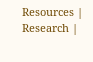Resources | Research |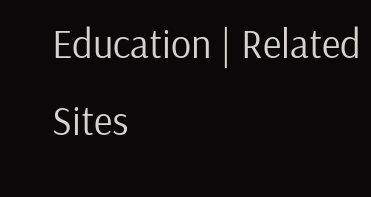Education | Related Sites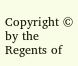Copyright © by the Regents of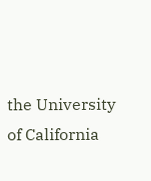the University of California